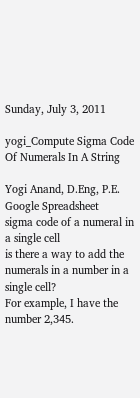Sunday, July 3, 2011

yogi_Compute Sigma Code Of Numerals In A String

Yogi Anand, D.Eng, P.E.                                         Google Spreadsheet
sigma code of a numeral in a single cell
is there a way to add the numerals in a number in a single cell?
For example, I have the number 2,345.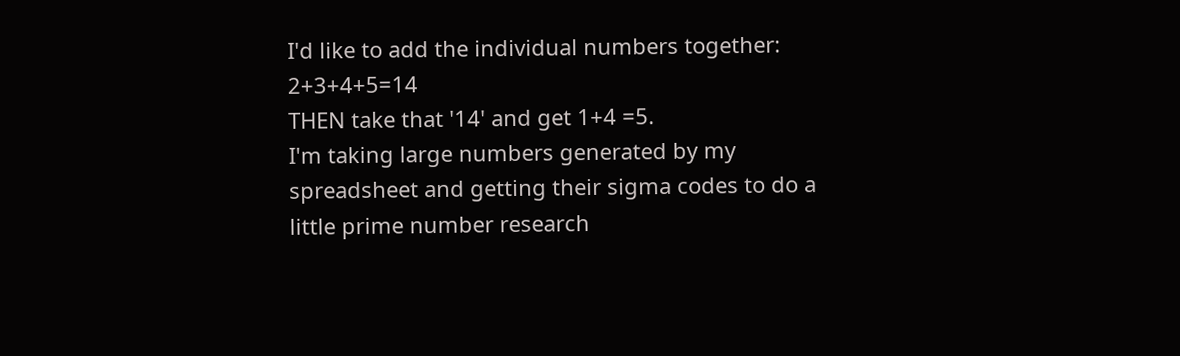I'd like to add the individual numbers together: 2+3+4+5=14
THEN take that '14' and get 1+4 =5.
I'm taking large numbers generated by my spreadsheet and getting their sigma codes to do a little prime number research